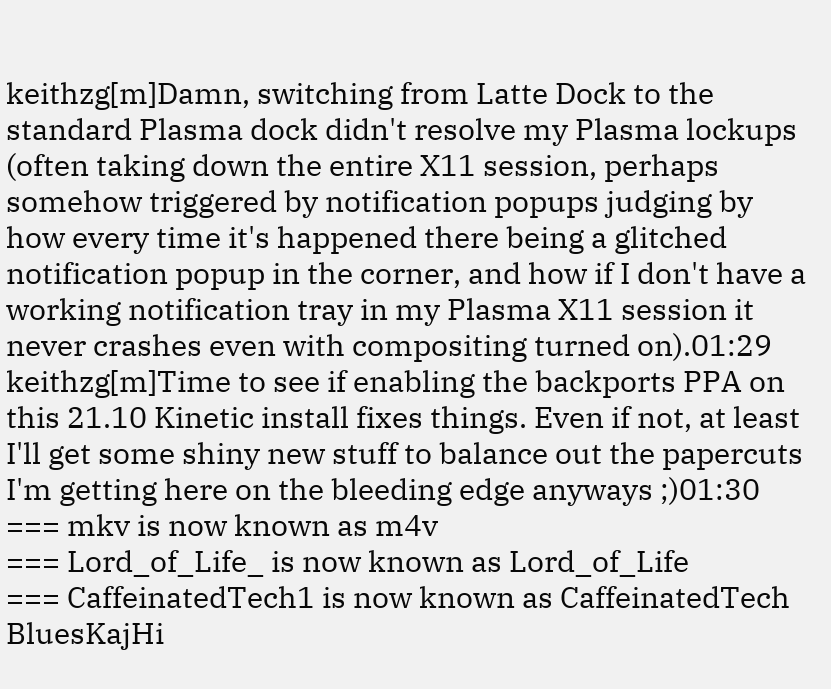keithzg[m]Damn, switching from Latte Dock to the standard Plasma dock didn't resolve my Plasma lockups (often taking down the entire X11 session, perhaps somehow triggered by notification popups judging by how every time it's happened there being a glitched notification popup in the corner, and how if I don't have a working notification tray in my Plasma X11 session it never crashes even with compositing turned on).01:29
keithzg[m]Time to see if enabling the backports PPA on this 21.10 Kinetic install fixes things. Even if not, at least I'll get some shiny new stuff to balance out the papercuts I'm getting here on the bleeding edge anyways ;)01:30
=== mkv is now known as m4v
=== Lord_of_Life_ is now known as Lord_of_Life
=== CaffeinatedTech1 is now known as CaffeinatedTech
BluesKajHi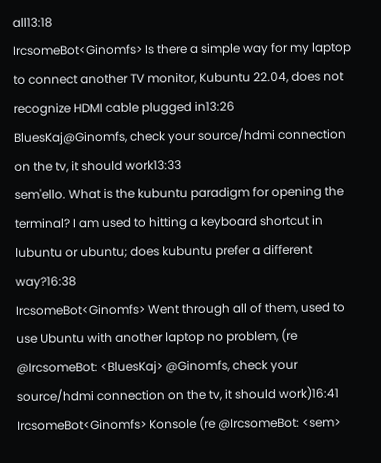all13:18
IrcsomeBot<Ginomfs> Is there a simple way for my laptop to connect another TV monitor, Kubuntu 22.04, does not recognize HDMI cable plugged in13:26
BluesKaj@Ginomfs, check your source/hdmi connection on the tv, it should work13:33
sem'ello. What is the kubuntu paradigm for opening the terminal? I am used to hitting a keyboard shortcut in lubuntu or ubuntu; does kubuntu prefer a different way?16:38
IrcsomeBot<Ginomfs> Went through all of them, used to use Ubuntu with another laptop no problem, (re @IrcsomeBot: <BluesKaj> @Ginomfs, check your source/hdmi connection on the tv, it should work)16:41
IrcsomeBot<Ginomfs> Konsole (re @IrcsomeBot: <sem>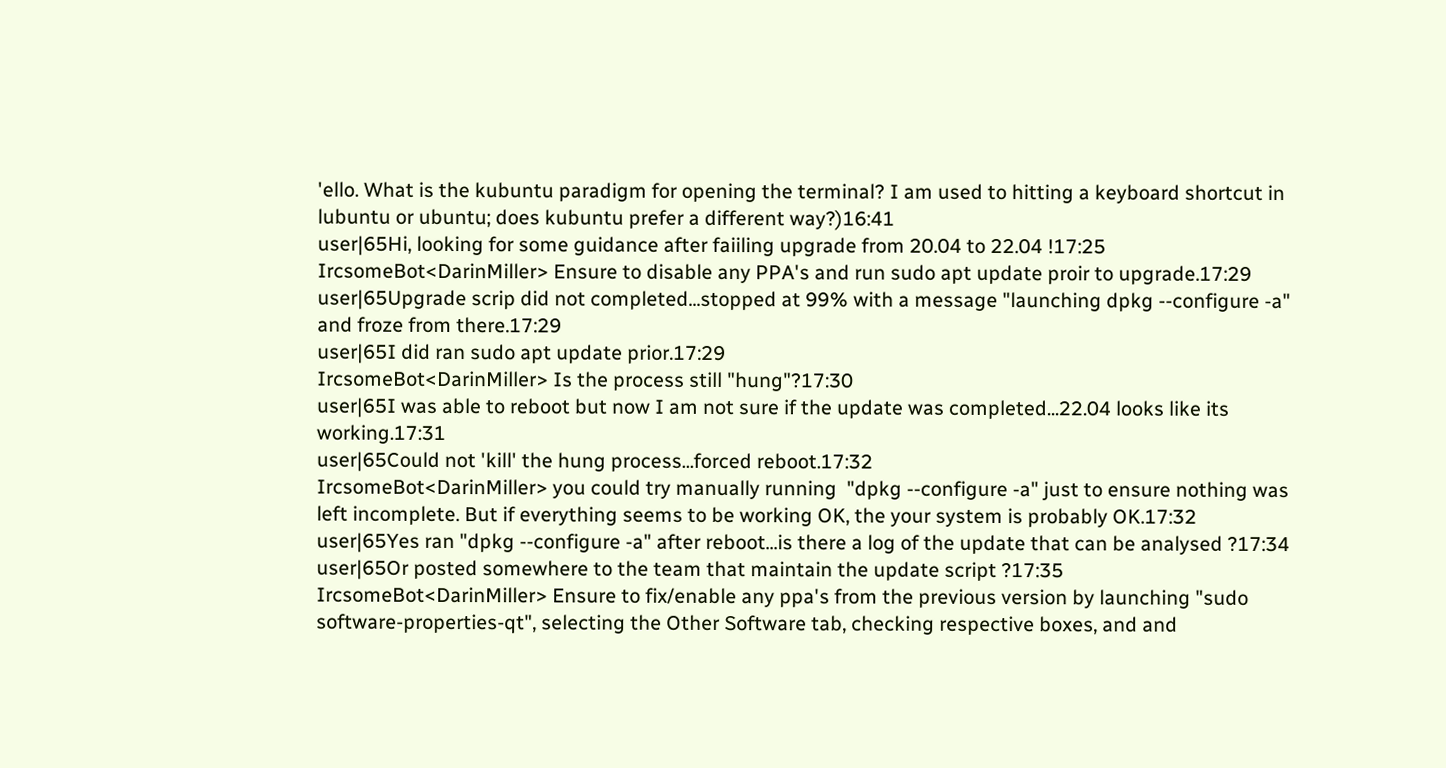'ello. What is the kubuntu paradigm for opening the terminal? I am used to hitting a keyboard shortcut in lubuntu or ubuntu; does kubuntu prefer a different way?)16:41
user|65Hi, looking for some guidance after faiiling upgrade from 20.04 to 22.04 !17:25
IrcsomeBot<DarinMiller> Ensure to disable any PPA's and run sudo apt update proir to upgrade.17:29
user|65Upgrade scrip did not completed...stopped at 99% with a message "launching dpkg --configure -a" and froze from there.17:29
user|65I did ran sudo apt update prior.17:29
IrcsomeBot<DarinMiller> Is the process still "hung"?17:30
user|65I was able to reboot but now I am not sure if the update was completed...22.04 looks like its working.17:31
user|65Could not 'kill' the hung process...forced reboot.17:32
IrcsomeBot<DarinMiller> you could try manually running  "dpkg --configure -a" just to ensure nothing was left incomplete. But if everything seems to be working OK, the your system is probably OK.17:32
user|65Yes ran "dpkg --configure -a" after reboot...is there a log of the update that can be analysed ?17:34
user|65Or posted somewhere to the team that maintain the update script ?17:35
IrcsomeBot<DarinMiller> Ensure to fix/enable any ppa's from the previous version by launching "sudo software-properties-qt", selecting the Other Software tab, checking respective boxes, and and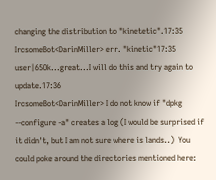changing the distribution to "kinetetic".17:35
IrcsomeBot<DarinMiller> err. "kinetic"17:35
user|65Ok...great...I will do this and try again to update.17:36
IrcsomeBot<DarinMiller> I do not know if "dpkg --configure -a" creates a log (I would be surprised if it didn't, but I am not sure where is lands..)  You could poke around the directories mentioned here: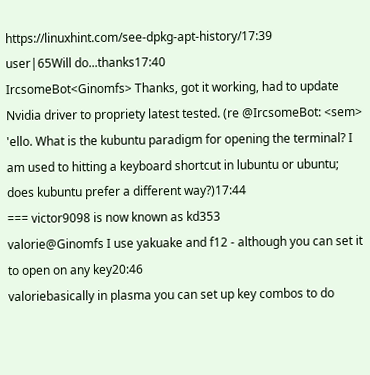https://linuxhint.com/see-dpkg-apt-history/17:39
user|65Will do...thanks17:40
IrcsomeBot<Ginomfs> Thanks, got it working, had to update Nvidia driver to propriety latest tested. (re @IrcsomeBot: <sem> 'ello. What is the kubuntu paradigm for opening the terminal? I am used to hitting a keyboard shortcut in lubuntu or ubuntu; does kubuntu prefer a different way?)17:44
=== victor9098 is now known as kd353
valorie@Ginomfs I use yakuake and f12 - although you can set it to open on any key20:46
valoriebasically in plasma you can set up key combos to do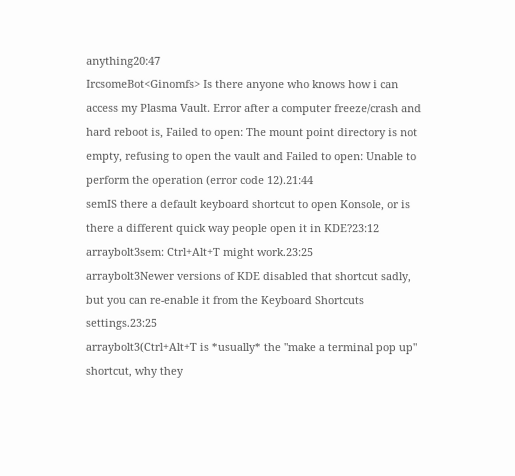anything20:47
IrcsomeBot<Ginomfs> Is there anyone who knows how i can access my Plasma Vault. Error after a computer freeze/crash and hard reboot is, Failed to open: The mount point directory is not empty, refusing to open the vault and Failed to open: Unable to perform the operation (error code 12).21:44
semIS there a default keyboard shortcut to open Konsole, or is there a different quick way people open it in KDE?23:12
arraybolt3sem: Ctrl+Alt+T might work.23:25
arraybolt3Newer versions of KDE disabled that shortcut sadly, but you can re-enable it from the Keyboard Shortcuts settings.23:25
arraybolt3(Ctrl+Alt+T is *usually* the "make a terminal pop up" shortcut, why they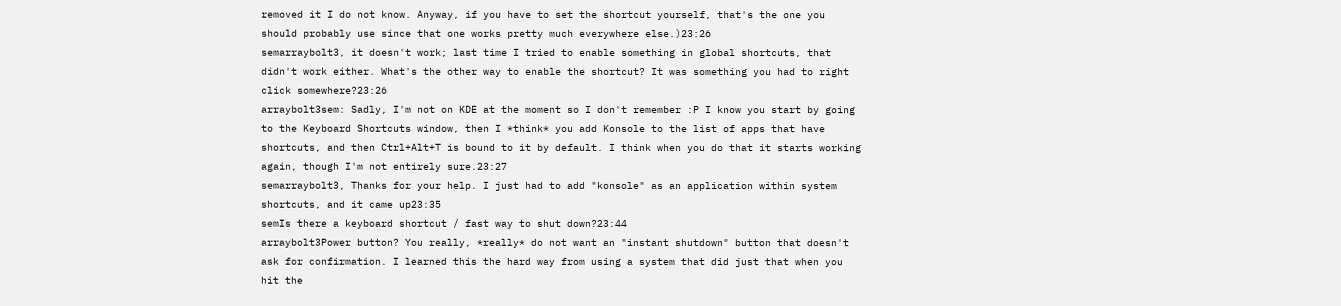removed it I do not know. Anyway, if you have to set the shortcut yourself, that's the one you should probably use since that one works pretty much everywhere else.)23:26
semarraybolt3, it doesn't work; last time I tried to enable something in global shortcuts, that didn't work either. What's the other way to enable the shortcut? It was something you had to right click somewhere?23:26
arraybolt3sem: Sadly, I'm not on KDE at the moment so I don't remember :P I know you start by going to the Keyboard Shortcuts window, then I *think* you add Konsole to the list of apps that have shortcuts, and then Ctrl+Alt+T is bound to it by default. I think when you do that it starts working again, though I'm not entirely sure.23:27
semarraybolt3, Thanks for your help. I just had to add "konsole" as an application within system shortcuts, and it came up23:35
semIs there a keyboard shortcut / fast way to shut down?23:44
arraybolt3Power button? You really, *really* do not want an "instant shutdown" button that doesn't ask for confirmation. I learned this the hard way from using a system that did just that when you hit the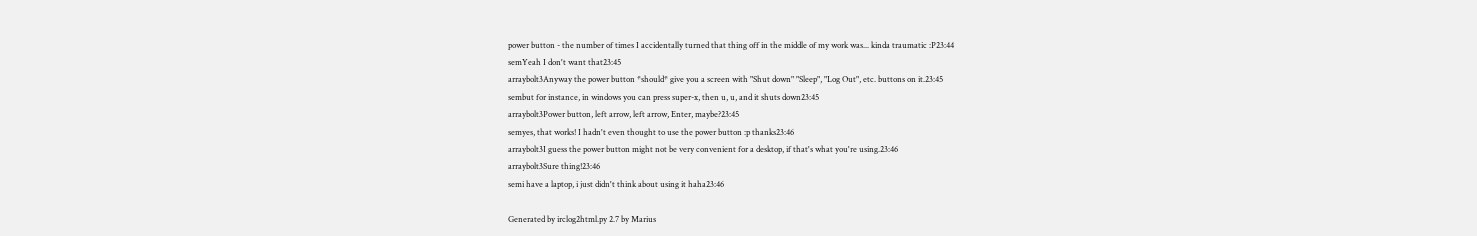power button - the number of times I accidentally turned that thing off in the middle of my work was... kinda traumatic :P23:44
semYeah I don't want that23:45
arraybolt3Anyway the power button *should* give you a screen with "Shut down" "Sleep", "Log Out", etc. buttons on it.23:45
sembut for instance, in windows you can press super-x, then u, u, and it shuts down23:45
arraybolt3Power button, left arrow, left arrow, Enter, maybe?23:45
semyes, that works! I hadn't even thought to use the power button :p thanks23:46
arraybolt3I guess the power button might not be very convenient for a desktop, if that's what you're using.23:46
arraybolt3Sure thing!23:46
semi have a laptop, i just didn't think about using it haha23:46

Generated by irclog2html.py 2.7 by Marius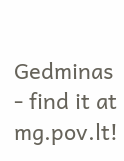Gedminas - find it at mg.pov.lt!